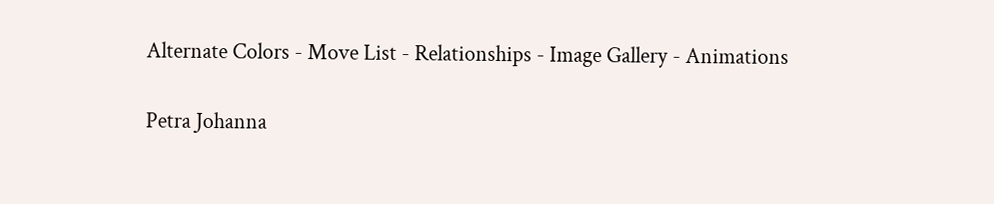Alternate Colors - Move List - Relationships - Image Gallery - Animations

Petra Johanna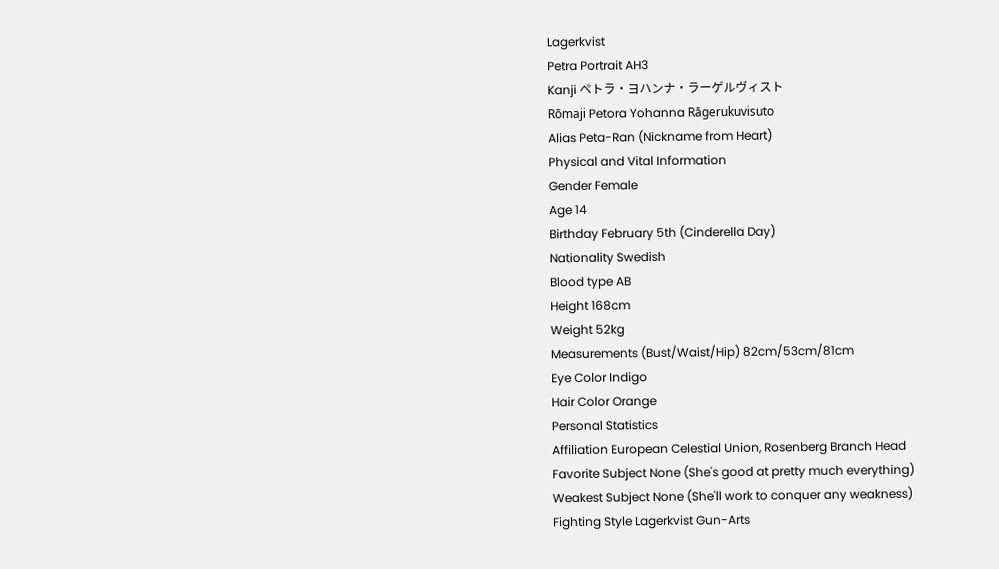Lagerkvist
Petra Portrait AH3
Kanji ペトラ・ヨハンナ・ラーゲルヴィスト
Rōmaji Petora Yohanna Rāgerukuvisuto
Alias Peta-Ran (Nickname from Heart)
Physical and Vital Information
Gender Female
Age 14
Birthday February 5th (Cinderella Day)
Nationality Swedish
Blood type AB
Height 168cm
Weight 52kg
Measurements (Bust/Waist/Hip) 82cm/53cm/81cm
Eye Color Indigo
Hair Color Orange
Personal Statistics
Affiliation European Celestial Union, Rosenberg Branch Head
Favorite Subject None (She's good at pretty much everything)
Weakest Subject None (She'll work to conquer any weakness)
Fighting Style Lagerkvist Gun-Arts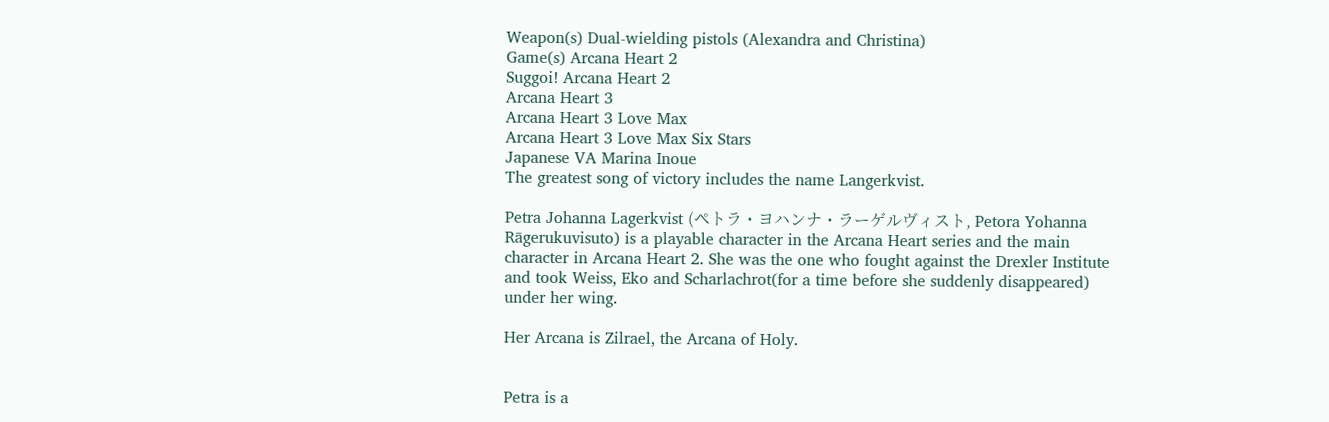Weapon(s) Dual-wielding pistols (Alexandra and Christina)
Game(s) Arcana Heart 2
Suggoi! Arcana Heart 2
Arcana Heart 3
Arcana Heart 3 Love Max
Arcana Heart 3 Love Max Six Stars
Japanese VA Marina Inoue
The greatest song of victory includes the name Langerkvist.

Petra Johanna Lagerkvist (ペトラ・ヨハンナ・ラーゲルヴィスト, Petora Yohanna Rāgerukuvisuto) is a playable character in the Arcana Heart series and the main character in Arcana Heart 2. She was the one who fought against the Drexler Institute and took Weiss, Eko and Scharlachrot(for a time before she suddenly disappeared) under her wing.

Her Arcana is Zilrael, the Arcana of Holy.


Petra is a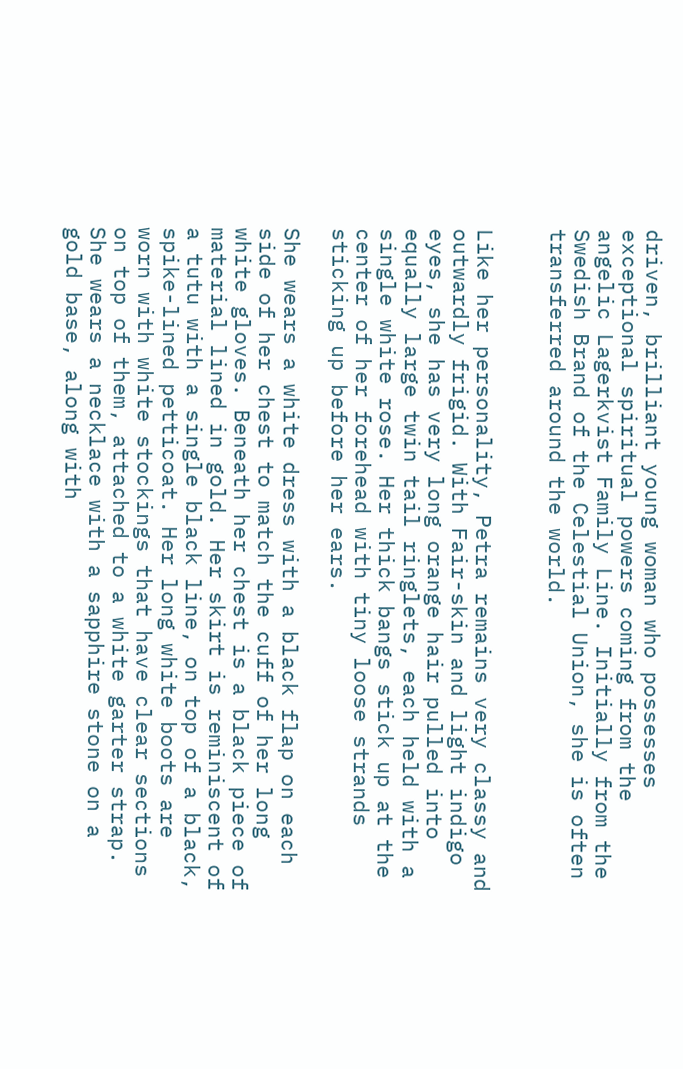driven, brilliant young woman who possesses exceptional spiritual powers coming from the angelic Lagerkvist Family Line. Initially from the Swedish Brand of the Celestial Union, she is often transferred around the world.


Like her personality, Petra remains very classy and outwardly frigid. With Fair-skin and light indigo eyes, she has very long orange hair pulled into equally large twin tail ringlets, each held with a single white rose. Her thick bangs stick up at the center of her forehead with tiny loose strands sticking up before her ears.

She wears a white dress with a black flap on each side of her chest to match the cuff of her long white gloves. Beneath her chest is a black piece of material lined in gold. Her skirt is reminiscent of a tutu with a single black line, on top of a black, spike-lined petticoat. Her long white boots are worn with white stockings that have clear sections on top of them, attached to a white garter strap. She wears a necklace with a sapphire stone on a gold base, along with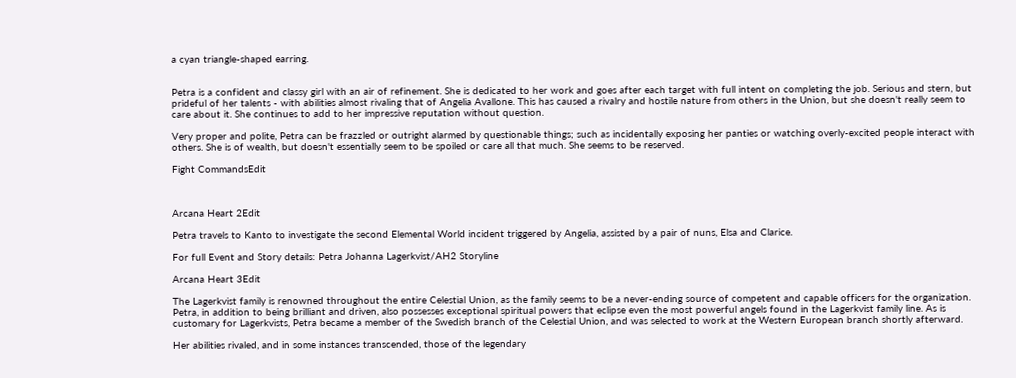a cyan triangle-shaped earring.


Petra is a confident and classy girl with an air of refinement. She is dedicated to her work and goes after each target with full intent on completing the job. Serious and stern, but prideful of her talents - with abilities almost rivaling that of Angelia Avallone. This has caused a rivalry and hostile nature from others in the Union, but she doesn't really seem to care about it. She continues to add to her impressive reputation without question.

Very proper and polite, Petra can be frazzled or outright alarmed by questionable things; such as incidentally exposing her panties or watching overly-excited people interact with others. She is of wealth, but doesn't essentially seem to be spoiled or care all that much. She seems to be reserved.

Fight CommandsEdit



Arcana Heart 2Edit

Petra travels to Kanto to investigate the second Elemental World incident triggered by Angelia, assisted by a pair of nuns, Elsa and Clarice.

For full Event and Story details: Petra Johanna Lagerkvist/AH2 Storyline

Arcana Heart 3Edit

The Lagerkvist family is renowned throughout the entire Celestial Union, as the family seems to be a never-ending source of competent and capable officers for the organization. Petra, in addition to being brilliant and driven, also possesses exceptional spiritual powers that eclipse even the most powerful angels found in the Lagerkvist family line. As is customary for Lagerkvists, Petra became a member of the Swedish branch of the Celestial Union, and was selected to work at the Western European branch shortly afterward.

Her abilities rivaled, and in some instances transcended, those of the legendary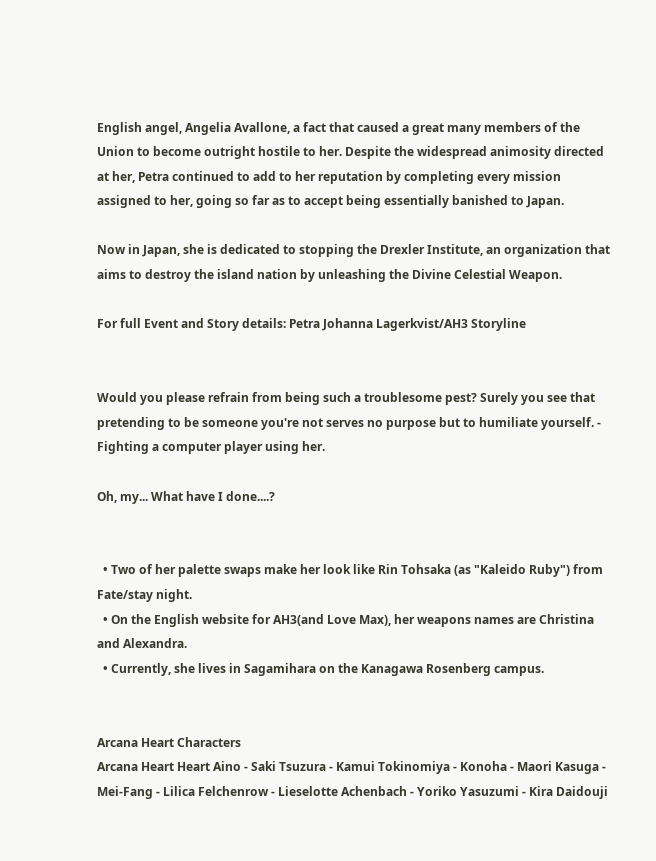English angel, Angelia Avallone, a fact that caused a great many members of the Union to become outright hostile to her. Despite the widespread animosity directed at her, Petra continued to add to her reputation by completing every mission assigned to her, going so far as to accept being essentially banished to Japan.

Now in Japan, she is dedicated to stopping the Drexler Institute, an organization that aims to destroy the island nation by unleashing the Divine Celestial Weapon.

For full Event and Story details: Petra Johanna Lagerkvist/AH3 Storyline


Would you please refrain from being such a troublesome pest? Surely you see that pretending to be someone you're not serves no purpose but to humiliate yourself. - Fighting a computer player using her.

Oh, my... What have I done....?


  • Two of her palette swaps make her look like Rin Tohsaka (as "Kaleido Ruby") from Fate/stay night.
  • On the English website for AH3(and Love Max), her weapons names are Christina and Alexandra.
  • Currently, she lives in Sagamihara on the Kanagawa Rosenberg campus.


Arcana Heart Characters
Arcana Heart Heart Aino - Saki Tsuzura - Kamui Tokinomiya - Konoha - Maori Kasuga - Mei-Fang - Lilica Felchenrow - Lieselotte Achenbach - Yoriko Yasuzumi - Kira Daidouji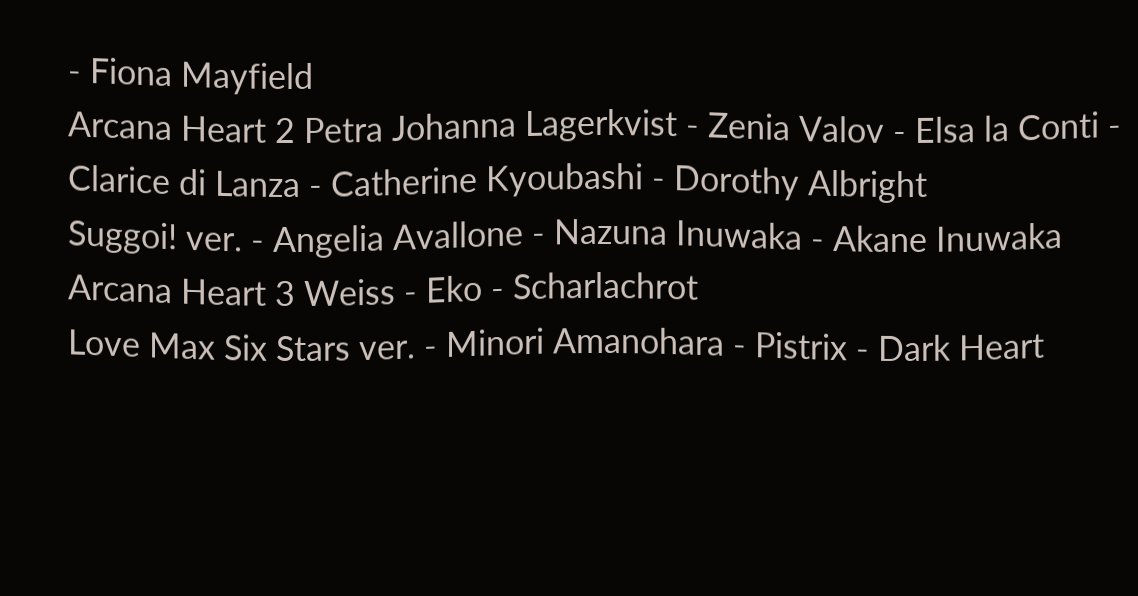- Fiona Mayfield
Arcana Heart 2 Petra Johanna Lagerkvist - Zenia Valov - Elsa la Conti - Clarice di Lanza - Catherine Kyoubashi - Dorothy Albright
Suggoi! ver. - Angelia Avallone - Nazuna Inuwaka - Akane Inuwaka
Arcana Heart 3 Weiss - Eko - Scharlachrot
Love Max Six Stars ver. - Minori Amanohara - Pistrix - Dark Heart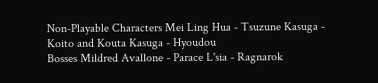Non-Playable Characters Mei Ling Hua - Tsuzune Kasuga - Koito and Kouta Kasuga - Hyoudou
Bosses Mildred Avallone - Parace L'sia - Ragnarok